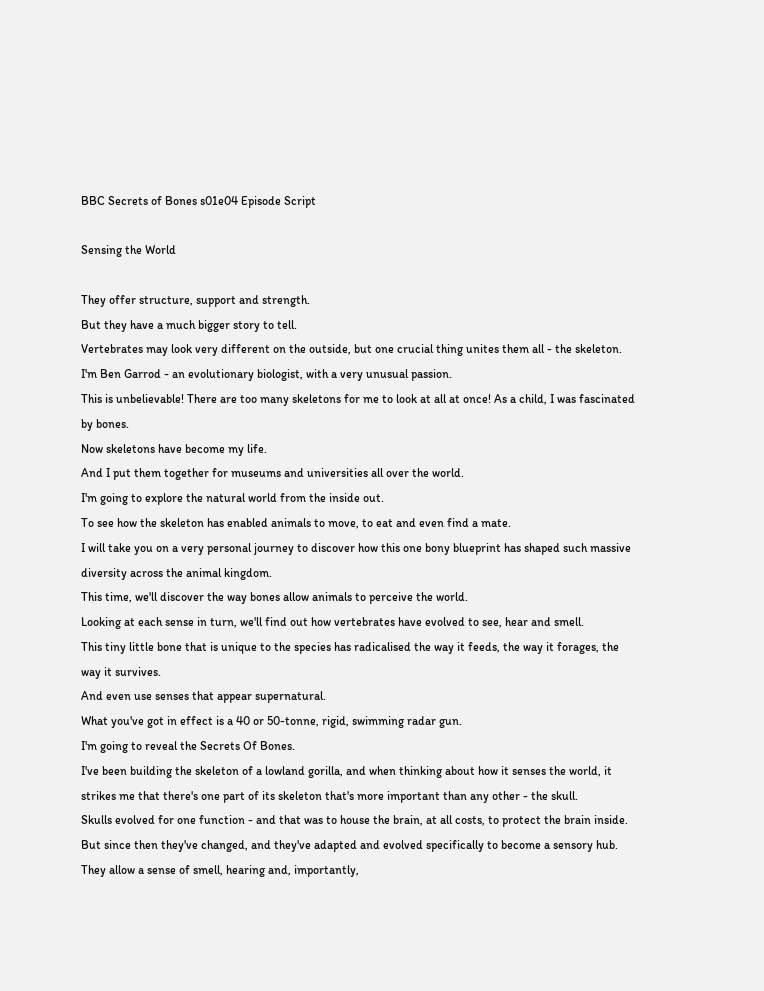BBC Secrets of Bones s01e04 Episode Script

Sensing the World

They offer structure, support and strength.
But they have a much bigger story to tell.
Vertebrates may look very different on the outside, but one crucial thing unites them all - the skeleton.
I'm Ben Garrod - an evolutionary biologist, with a very unusual passion.
This is unbelievable! There are too many skeletons for me to look at all at once! As a child, I was fascinated by bones.
Now skeletons have become my life.
And I put them together for museums and universities all over the world.
I'm going to explore the natural world from the inside out.
To see how the skeleton has enabled animals to move, to eat and even find a mate.
I will take you on a very personal journey to discover how this one bony blueprint has shaped such massive diversity across the animal kingdom.
This time, we'll discover the way bones allow animals to perceive the world.
Looking at each sense in turn, we'll find out how vertebrates have evolved to see, hear and smell.
This tiny little bone that is unique to the species has radicalised the way it feeds, the way it forages, the way it survives.
And even use senses that appear supernatural.
What you've got in effect is a 40 or 50-tonne, rigid, swimming radar gun.
I'm going to reveal the Secrets Of Bones.
I've been building the skeleton of a lowland gorilla, and when thinking about how it senses the world, it strikes me that there's one part of its skeleton that's more important than any other - the skull.
Skulls evolved for one function - and that was to house the brain, at all costs, to protect the brain inside.
But since then they've changed, and they've adapted and evolved specifically to become a sensory hub.
They allow a sense of smell, hearing and, importantly,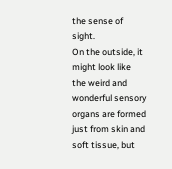the sense of sight.
On the outside, it might look like the weird and wonderful sensory organs are formed just from skin and soft tissue, but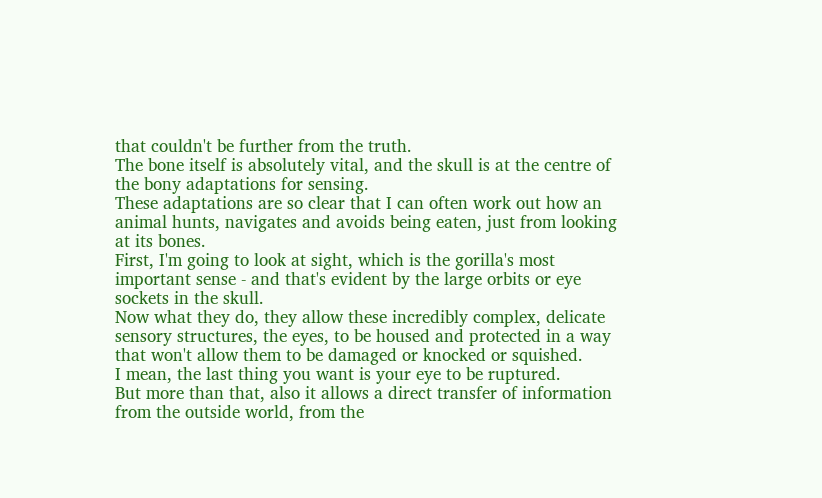that couldn't be further from the truth.
The bone itself is absolutely vital, and the skull is at the centre of the bony adaptations for sensing.
These adaptations are so clear that I can often work out how an animal hunts, navigates and avoids being eaten, just from looking at its bones.
First, I'm going to look at sight, which is the gorilla's most important sense - and that's evident by the large orbits or eye sockets in the skull.
Now what they do, they allow these incredibly complex, delicate sensory structures, the eyes, to be housed and protected in a way that won't allow them to be damaged or knocked or squished.
I mean, the last thing you want is your eye to be ruptured.
But more than that, also it allows a direct transfer of information from the outside world, from the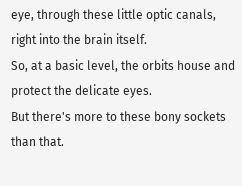eye, through these little optic canals, right into the brain itself.
So, at a basic level, the orbits house and protect the delicate eyes.
But there's more to these bony sockets than that.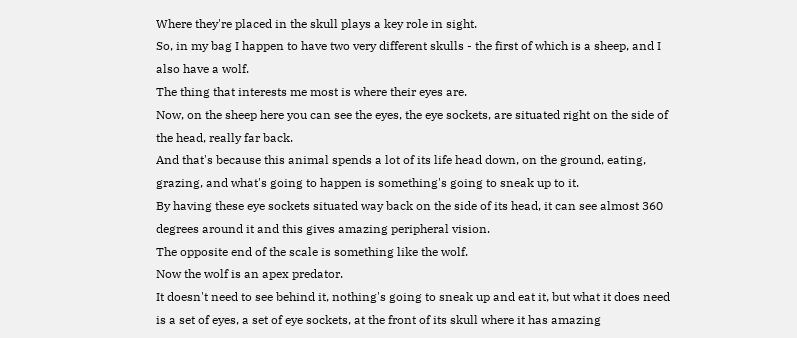Where they're placed in the skull plays a key role in sight.
So, in my bag I happen to have two very different skulls - the first of which is a sheep, and I also have a wolf.
The thing that interests me most is where their eyes are.
Now, on the sheep here you can see the eyes, the eye sockets, are situated right on the side of the head, really far back.
And that's because this animal spends a lot of its life head down, on the ground, eating, grazing, and what's going to happen is something's going to sneak up to it.
By having these eye sockets situated way back on the side of its head, it can see almost 360 degrees around it and this gives amazing peripheral vision.
The opposite end of the scale is something like the wolf.
Now the wolf is an apex predator.
It doesn't need to see behind it, nothing's going to sneak up and eat it, but what it does need is a set of eyes, a set of eye sockets, at the front of its skull where it has amazing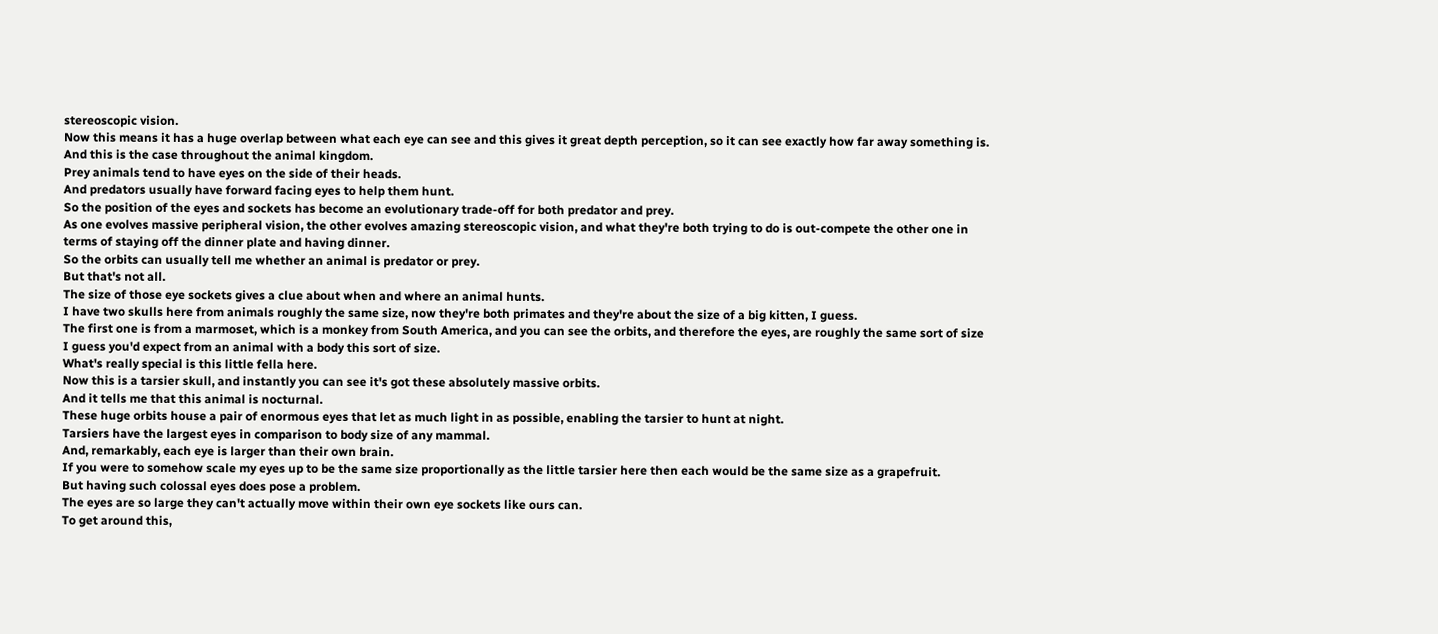stereoscopic vision.
Now this means it has a huge overlap between what each eye can see and this gives it great depth perception, so it can see exactly how far away something is.
And this is the case throughout the animal kingdom.
Prey animals tend to have eyes on the side of their heads.
And predators usually have forward facing eyes to help them hunt.
So the position of the eyes and sockets has become an evolutionary trade-off for both predator and prey.
As one evolves massive peripheral vision, the other evolves amazing stereoscopic vision, and what they're both trying to do is out-compete the other one in terms of staying off the dinner plate and having dinner.
So the orbits can usually tell me whether an animal is predator or prey.
But that's not all.
The size of those eye sockets gives a clue about when and where an animal hunts.
I have two skulls here from animals roughly the same size, now they're both primates and they're about the size of a big kitten, I guess.
The first one is from a marmoset, which is a monkey from South America, and you can see the orbits, and therefore the eyes, are roughly the same sort of size I guess you'd expect from an animal with a body this sort of size.
What's really special is this little fella here.
Now this is a tarsier skull, and instantly you can see it's got these absolutely massive orbits.
And it tells me that this animal is nocturnal.
These huge orbits house a pair of enormous eyes that let as much light in as possible, enabling the tarsier to hunt at night.
Tarsiers have the largest eyes in comparison to body size of any mammal.
And, remarkably, each eye is larger than their own brain.
If you were to somehow scale my eyes up to be the same size proportionally as the little tarsier here then each would be the same size as a grapefruit.
But having such colossal eyes does pose a problem.
The eyes are so large they can't actually move within their own eye sockets like ours can.
To get around this,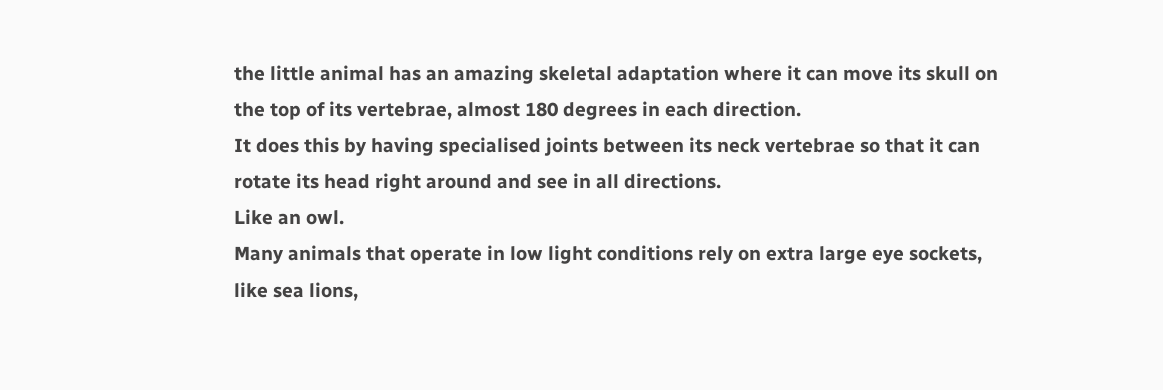the little animal has an amazing skeletal adaptation where it can move its skull on the top of its vertebrae, almost 180 degrees in each direction.
It does this by having specialised joints between its neck vertebrae so that it can rotate its head right around and see in all directions.
Like an owl.
Many animals that operate in low light conditions rely on extra large eye sockets, like sea lions,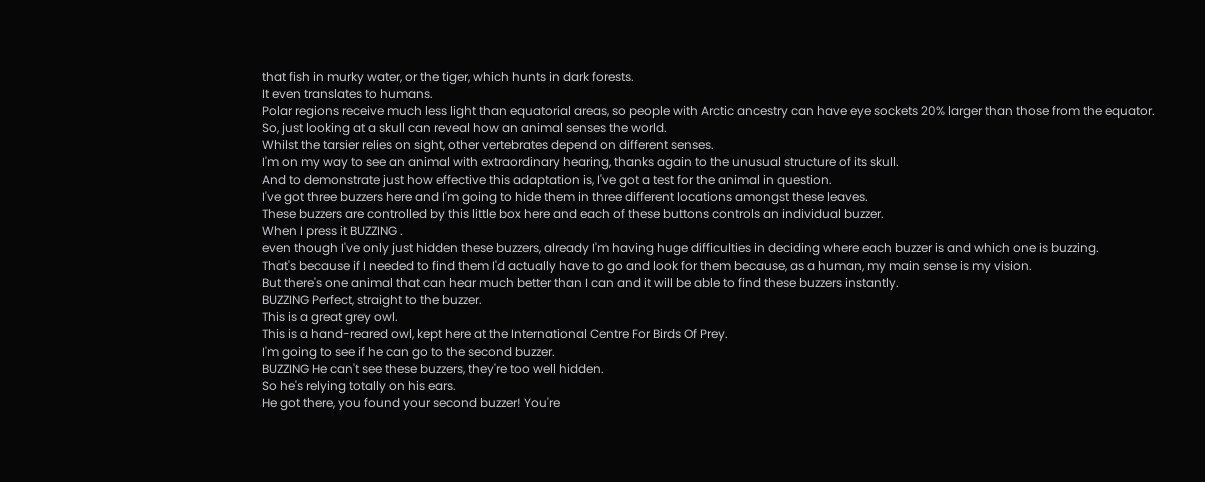that fish in murky water, or the tiger, which hunts in dark forests.
It even translates to humans.
Polar regions receive much less light than equatorial areas, so people with Arctic ancestry can have eye sockets 20% larger than those from the equator.
So, just looking at a skull can reveal how an animal senses the world.
Whilst the tarsier relies on sight, other vertebrates depend on different senses.
I'm on my way to see an animal with extraordinary hearing, thanks again to the unusual structure of its skull.
And to demonstrate just how effective this adaptation is, I've got a test for the animal in question.
I've got three buzzers here and I'm going to hide them in three different locations amongst these leaves.
These buzzers are controlled by this little box here and each of these buttons controls an individual buzzer.
When I press it BUZZING .
even though I've only just hidden these buzzers, already I'm having huge difficulties in deciding where each buzzer is and which one is buzzing.
That's because if I needed to find them I'd actually have to go and look for them because, as a human, my main sense is my vision.
But there's one animal that can hear much better than I can and it will be able to find these buzzers instantly.
BUZZING Perfect, straight to the buzzer.
This is a great grey owl.
This is a hand-reared owl, kept here at the International Centre For Birds Of Prey.
I'm going to see if he can go to the second buzzer.
BUZZING He can't see these buzzers, they're too well hidden.
So he's relying totally on his ears.
He got there, you found your second buzzer! You're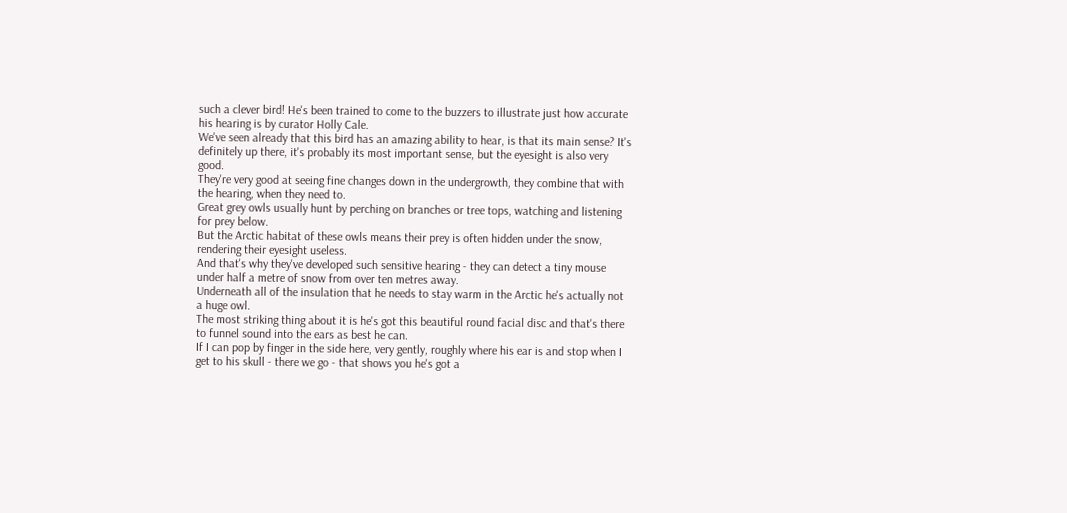such a clever bird! He's been trained to come to the buzzers to illustrate just how accurate his hearing is by curator Holly Cale.
We've seen already that this bird has an amazing ability to hear, is that its main sense? It's definitely up there, it's probably its most important sense, but the eyesight is also very good.
They're very good at seeing fine changes down in the undergrowth, they combine that with the hearing, when they need to.
Great grey owls usually hunt by perching on branches or tree tops, watching and listening for prey below.
But the Arctic habitat of these owls means their prey is often hidden under the snow, rendering their eyesight useless.
And that's why they've developed such sensitive hearing - they can detect a tiny mouse under half a metre of snow from over ten metres away.
Underneath all of the insulation that he needs to stay warm in the Arctic he's actually not a huge owl.
The most striking thing about it is he's got this beautiful round facial disc and that's there to funnel sound into the ears as best he can.
If I can pop by finger in the side here, very gently, roughly where his ear is and stop when I get to his skull - there we go - that shows you he's got a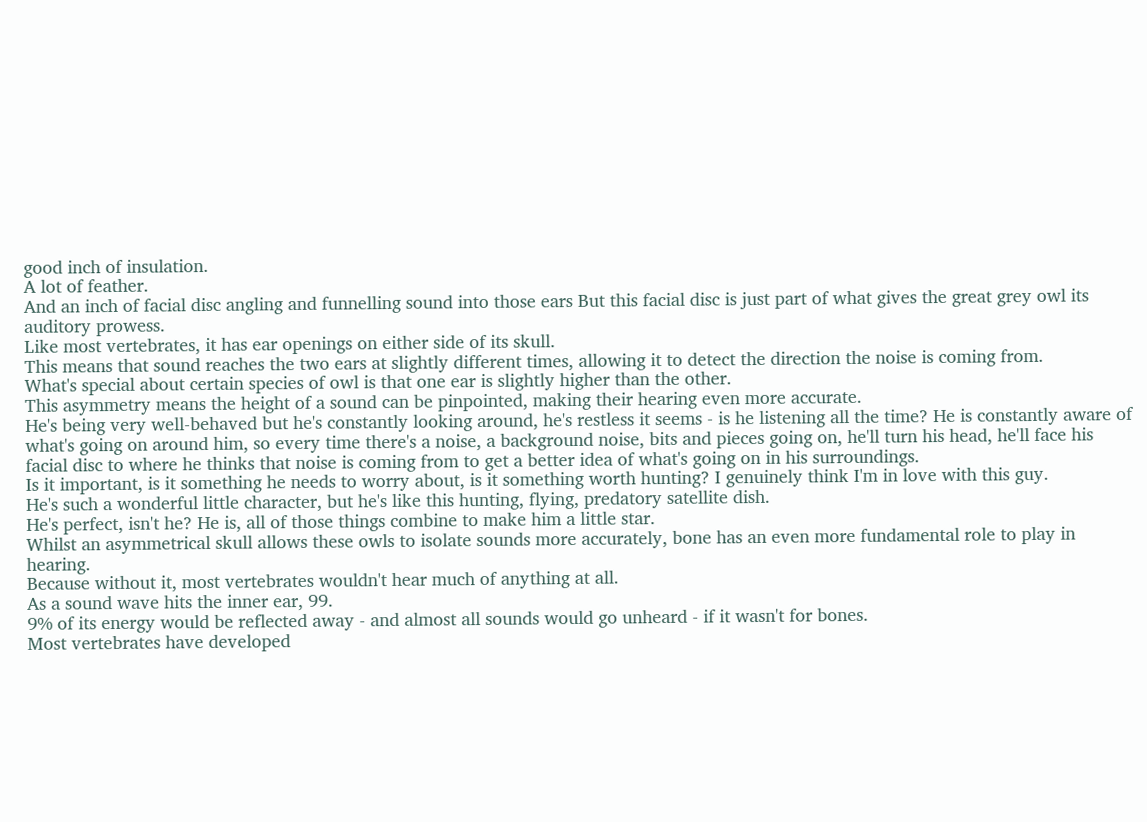good inch of insulation.
A lot of feather.
And an inch of facial disc angling and funnelling sound into those ears But this facial disc is just part of what gives the great grey owl its auditory prowess.
Like most vertebrates, it has ear openings on either side of its skull.
This means that sound reaches the two ears at slightly different times, allowing it to detect the direction the noise is coming from.
What's special about certain species of owl is that one ear is slightly higher than the other.
This asymmetry means the height of a sound can be pinpointed, making their hearing even more accurate.
He's being very well-behaved but he's constantly looking around, he's restless it seems - is he listening all the time? He is constantly aware of what's going on around him, so every time there's a noise, a background noise, bits and pieces going on, he'll turn his head, he'll face his facial disc to where he thinks that noise is coming from to get a better idea of what's going on in his surroundings.
Is it important, is it something he needs to worry about, is it something worth hunting? I genuinely think I'm in love with this guy.
He's such a wonderful little character, but he's like this hunting, flying, predatory satellite dish.
He's perfect, isn't he? He is, all of those things combine to make him a little star.
Whilst an asymmetrical skull allows these owls to isolate sounds more accurately, bone has an even more fundamental role to play in hearing.
Because without it, most vertebrates wouldn't hear much of anything at all.
As a sound wave hits the inner ear, 99.
9% of its energy would be reflected away - and almost all sounds would go unheard - if it wasn't for bones.
Most vertebrates have developed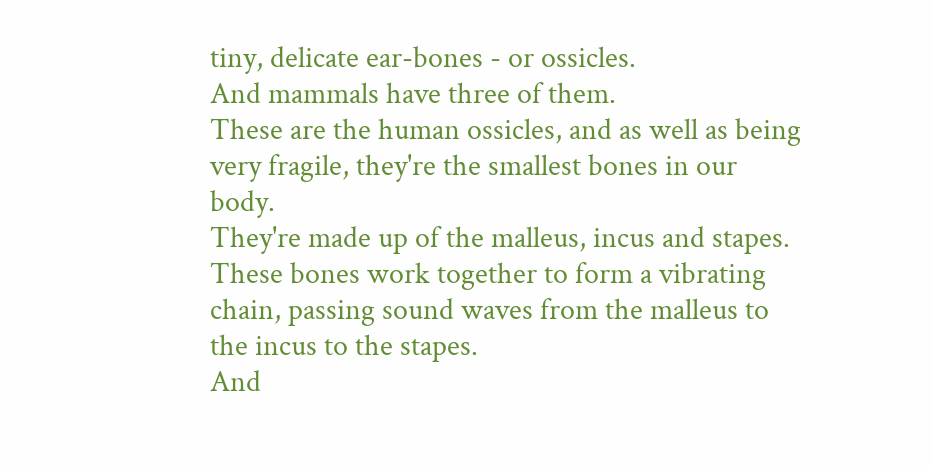tiny, delicate ear-bones - or ossicles.
And mammals have three of them.
These are the human ossicles, and as well as being very fragile, they're the smallest bones in our body.
They're made up of the malleus, incus and stapes.
These bones work together to form a vibrating chain, passing sound waves from the malleus to the incus to the stapes.
And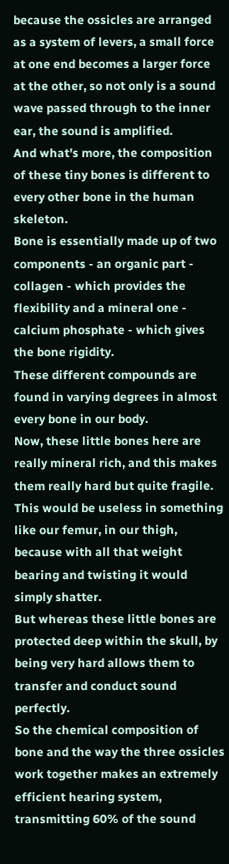because the ossicles are arranged as a system of levers, a small force at one end becomes a larger force at the other, so not only is a sound wave passed through to the inner ear, the sound is amplified.
And what's more, the composition of these tiny bones is different to every other bone in the human skeleton.
Bone is essentially made up of two components - an organic part - collagen - which provides the flexibility and a mineral one - calcium phosphate - which gives the bone rigidity.
These different compounds are found in varying degrees in almost every bone in our body.
Now, these little bones here are really mineral rich, and this makes them really hard but quite fragile.
This would be useless in something like our femur, in our thigh, because with all that weight bearing and twisting it would simply shatter.
But whereas these little bones are protected deep within the skull, by being very hard allows them to transfer and conduct sound perfectly.
So the chemical composition of bone and the way the three ossicles work together makes an extremely efficient hearing system, transmitting 60% of the sound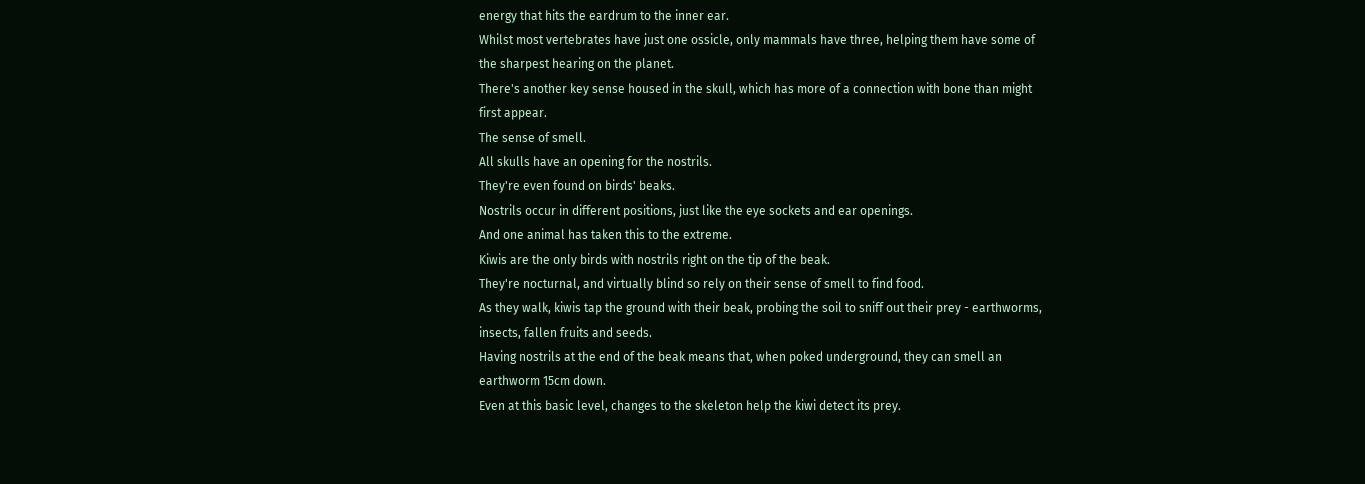energy that hits the eardrum to the inner ear.
Whilst most vertebrates have just one ossicle, only mammals have three, helping them have some of the sharpest hearing on the planet.
There's another key sense housed in the skull, which has more of a connection with bone than might first appear.
The sense of smell.
All skulls have an opening for the nostrils.
They're even found on birds' beaks.
Nostrils occur in different positions, just like the eye sockets and ear openings.
And one animal has taken this to the extreme.
Kiwis are the only birds with nostrils right on the tip of the beak.
They're nocturnal, and virtually blind so rely on their sense of smell to find food.
As they walk, kiwis tap the ground with their beak, probing the soil to sniff out their prey - earthworms, insects, fallen fruits and seeds.
Having nostrils at the end of the beak means that, when poked underground, they can smell an earthworm 15cm down.
Even at this basic level, changes to the skeleton help the kiwi detect its prey.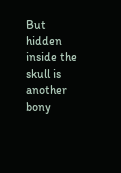But hidden inside the skull is another bony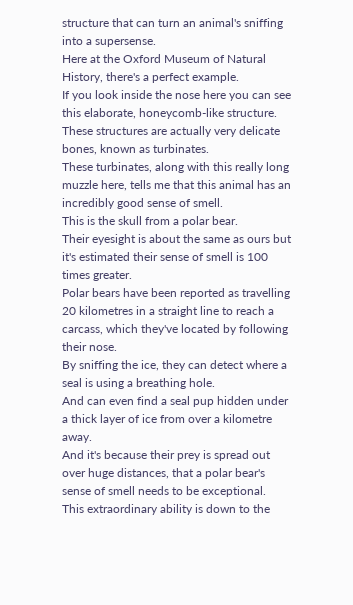structure that can turn an animal's sniffing into a supersense.
Here at the Oxford Museum of Natural History, there's a perfect example.
If you look inside the nose here you can see this elaborate, honeycomb-like structure.
These structures are actually very delicate bones, known as turbinates.
These turbinates, along with this really long muzzle here, tells me that this animal has an incredibly good sense of smell.
This is the skull from a polar bear.
Their eyesight is about the same as ours but it's estimated their sense of smell is 100 times greater.
Polar bears have been reported as travelling 20 kilometres in a straight line to reach a carcass, which they've located by following their nose.
By sniffing the ice, they can detect where a seal is using a breathing hole.
And can even find a seal pup hidden under a thick layer of ice from over a kilometre away.
And it's because their prey is spread out over huge distances, that a polar bear's sense of smell needs to be exceptional.
This extraordinary ability is down to the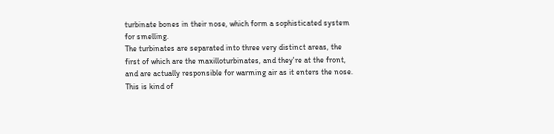turbinate bones in their nose, which form a sophisticated system for smelling.
The turbinates are separated into three very distinct areas, the first of which are the maxilloturbinates, and they're at the front, and are actually responsible for warming air as it enters the nose.
This is kind of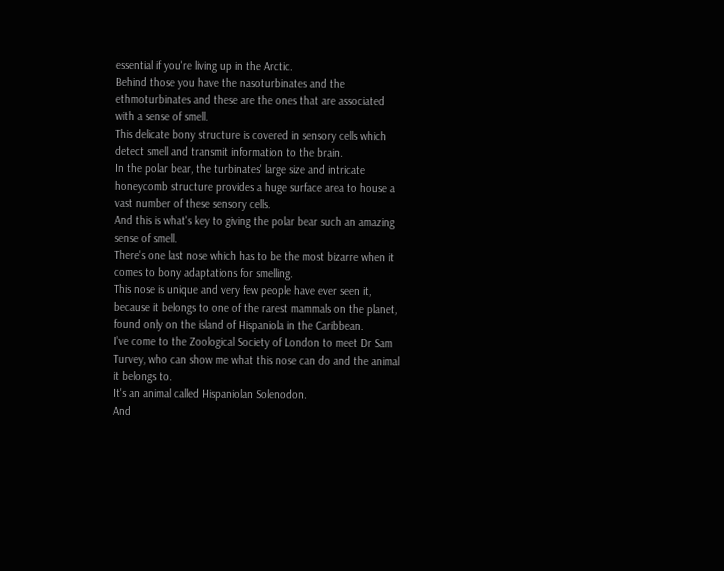essential if you're living up in the Arctic.
Behind those you have the nasoturbinates and the ethmoturbinates and these are the ones that are associated with a sense of smell.
This delicate bony structure is covered in sensory cells which detect smell and transmit information to the brain.
In the polar bear, the turbinates' large size and intricate honeycomb structure provides a huge surface area to house a vast number of these sensory cells.
And this is what's key to giving the polar bear such an amazing sense of smell.
There's one last nose which has to be the most bizarre when it comes to bony adaptations for smelling.
This nose is unique and very few people have ever seen it, because it belongs to one of the rarest mammals on the planet, found only on the island of Hispaniola in the Caribbean.
I've come to the Zoological Society of London to meet Dr Sam Turvey, who can show me what this nose can do and the animal it belongs to.
It's an animal called Hispaniolan Solenodon.
And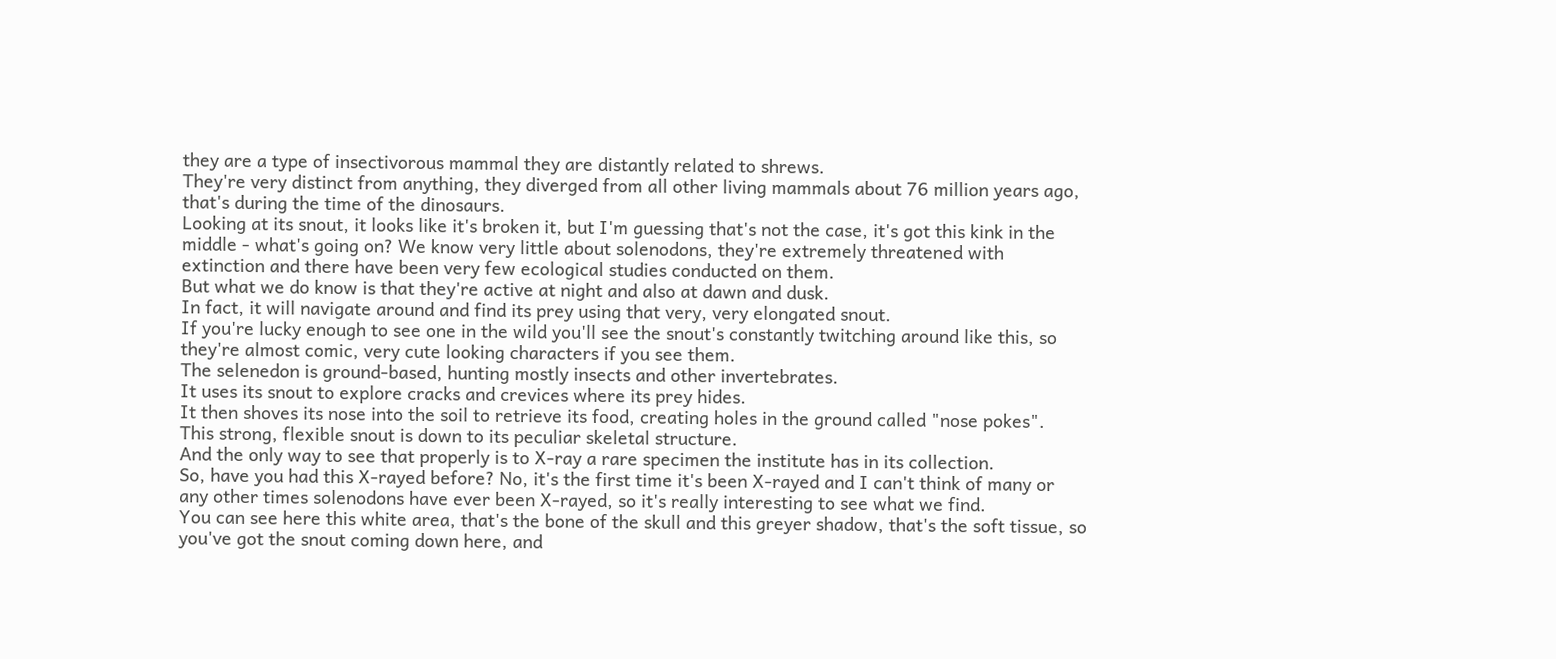they are a type of insectivorous mammal they are distantly related to shrews.
They're very distinct from anything, they diverged from all other living mammals about 76 million years ago, that's during the time of the dinosaurs.
Looking at its snout, it looks like it's broken it, but I'm guessing that's not the case, it's got this kink in the middle - what's going on? We know very little about solenodons, they're extremely threatened with extinction and there have been very few ecological studies conducted on them.
But what we do know is that they're active at night and also at dawn and dusk.
In fact, it will navigate around and find its prey using that very, very elongated snout.
If you're lucky enough to see one in the wild you'll see the snout's constantly twitching around like this, so they're almost comic, very cute looking characters if you see them.
The selenedon is ground-based, hunting mostly insects and other invertebrates.
It uses its snout to explore cracks and crevices where its prey hides.
It then shoves its nose into the soil to retrieve its food, creating holes in the ground called "nose pokes".
This strong, flexible snout is down to its peculiar skeletal structure.
And the only way to see that properly is to X-ray a rare specimen the institute has in its collection.
So, have you had this X-rayed before? No, it's the first time it's been X-rayed and I can't think of many or any other times solenodons have ever been X-rayed, so it's really interesting to see what we find.
You can see here this white area, that's the bone of the skull and this greyer shadow, that's the soft tissue, so you've got the snout coming down here, and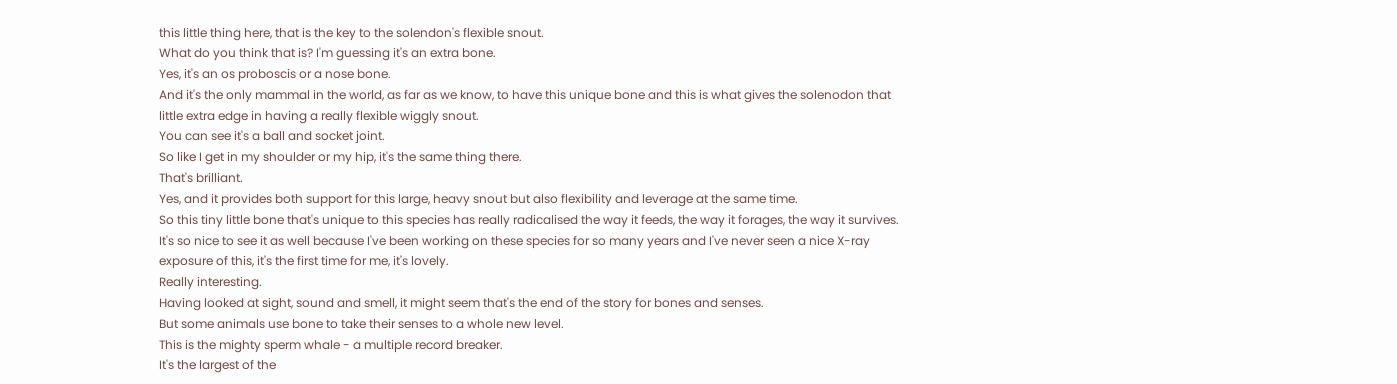this little thing here, that is the key to the solendon's flexible snout.
What do you think that is? I'm guessing it's an extra bone.
Yes, it's an os proboscis or a nose bone.
And it's the only mammal in the world, as far as we know, to have this unique bone and this is what gives the solenodon that little extra edge in having a really flexible wiggly snout.
You can see it's a ball and socket joint.
So like I get in my shoulder or my hip, it's the same thing there.
That's brilliant.
Yes, and it provides both support for this large, heavy snout but also flexibility and leverage at the same time.
So this tiny little bone that's unique to this species has really radicalised the way it feeds, the way it forages, the way it survives.
It's so nice to see it as well because I've been working on these species for so many years and I've never seen a nice X-ray exposure of this, it's the first time for me, it's lovely.
Really interesting.
Having looked at sight, sound and smell, it might seem that's the end of the story for bones and senses.
But some animals use bone to take their senses to a whole new level.
This is the mighty sperm whale - a multiple record breaker.
It's the largest of the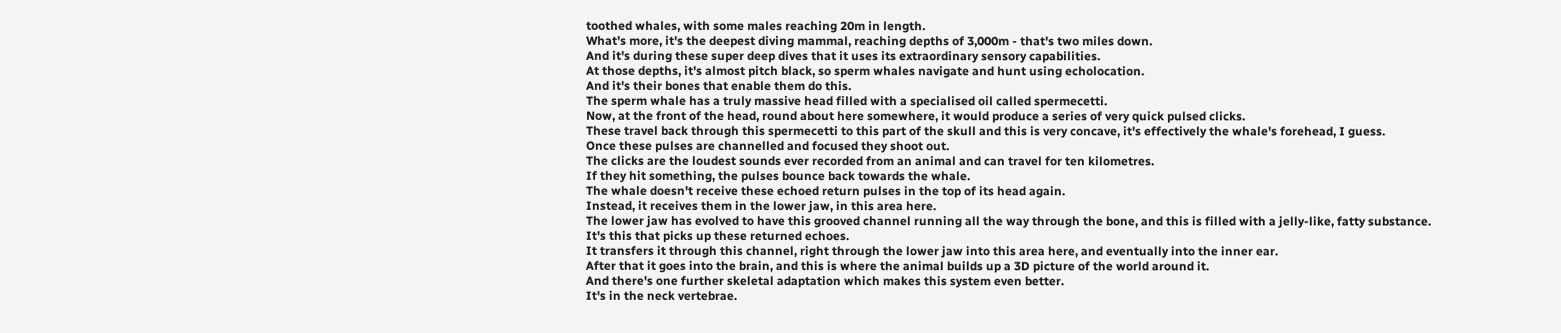toothed whales, with some males reaching 20m in length.
What's more, it's the deepest diving mammal, reaching depths of 3,000m - that's two miles down.
And it's during these super deep dives that it uses its extraordinary sensory capabilities.
At those depths, it's almost pitch black, so sperm whales navigate and hunt using echolocation.
And it's their bones that enable them do this.
The sperm whale has a truly massive head filled with a specialised oil called spermecetti.
Now, at the front of the head, round about here somewhere, it would produce a series of very quick pulsed clicks.
These travel back through this spermecetti to this part of the skull and this is very concave, it's effectively the whale's forehead, I guess.
Once these pulses are channelled and focused they shoot out.
The clicks are the loudest sounds ever recorded from an animal and can travel for ten kilometres.
If they hit something, the pulses bounce back towards the whale.
The whale doesn't receive these echoed return pulses in the top of its head again.
Instead, it receives them in the lower jaw, in this area here.
The lower jaw has evolved to have this grooved channel running all the way through the bone, and this is filled with a jelly-like, fatty substance.
It's this that picks up these returned echoes.
It transfers it through this channel, right through the lower jaw into this area here, and eventually into the inner ear.
After that it goes into the brain, and this is where the animal builds up a 3D picture of the world around it.
And there's one further skeletal adaptation which makes this system even better.
It's in the neck vertebrae.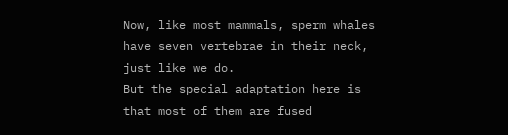Now, like most mammals, sperm whales have seven vertebrae in their neck, just like we do.
But the special adaptation here is that most of them are fused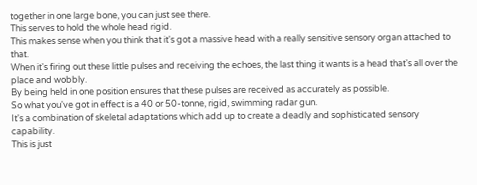together in one large bone, you can just see there.
This serves to hold the whole head rigid.
This makes sense when you think that it's got a massive head with a really sensitive sensory organ attached to that.
When it's firing out these little pulses and receiving the echoes, the last thing it wants is a head that's all over the place and wobbly.
By being held in one position ensures that these pulses are received as accurately as possible.
So what you've got in effect is a 40 or 50-tonne, rigid, swimming radar gun.
It's a combination of skeletal adaptations which add up to create a deadly and sophisticated sensory capability.
This is just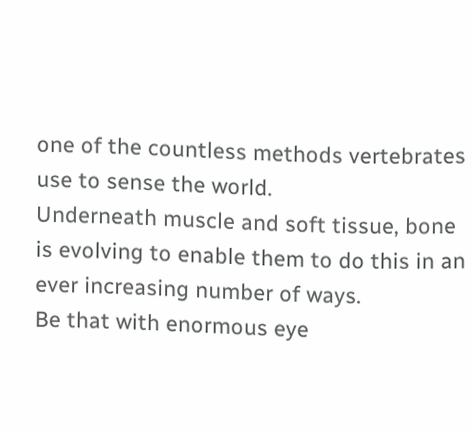one of the countless methods vertebrates use to sense the world.
Underneath muscle and soft tissue, bone is evolving to enable them to do this in an ever increasing number of ways.
Be that with enormous eye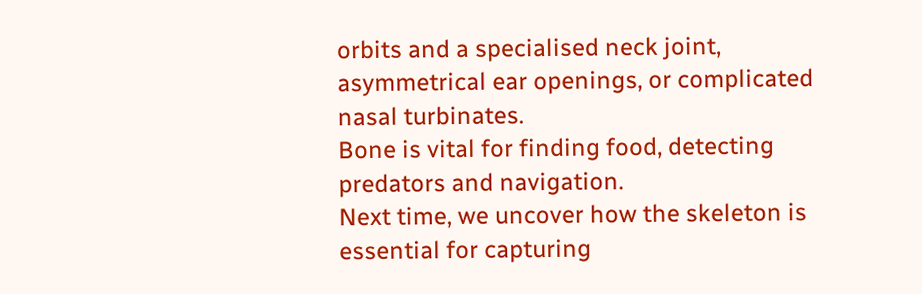orbits and a specialised neck joint, asymmetrical ear openings, or complicated nasal turbinates.
Bone is vital for finding food, detecting predators and navigation.
Next time, we uncover how the skeleton is essential for capturing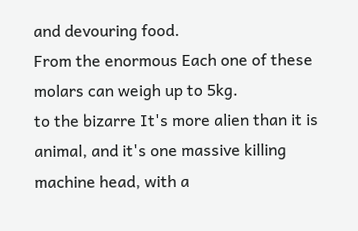and devouring food.
From the enormous Each one of these molars can weigh up to 5kg.
to the bizarre It's more alien than it is animal, and it's one massive killing machine head, with a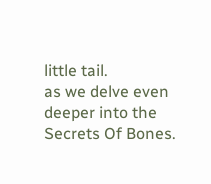little tail.
as we delve even deeper into the Secrets Of Bones.